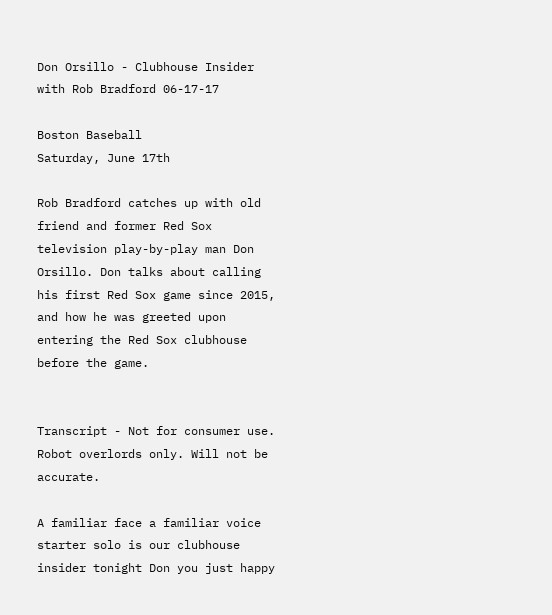Don Orsillo - Clubhouse Insider with Rob Bradford 06-17-17

Boston Baseball
Saturday, June 17th

Rob Bradford catches up with old friend and former Red Sox television play-by-play man Don Orsillo. Don talks about calling his first Red Sox game since 2015, and how he was greeted upon entering the Red Sox clubhouse before the game.


Transcript - Not for consumer use. Robot overlords only. Will not be accurate.

A familiar face a familiar voice starter solo is our clubhouse insider tonight Don you just happy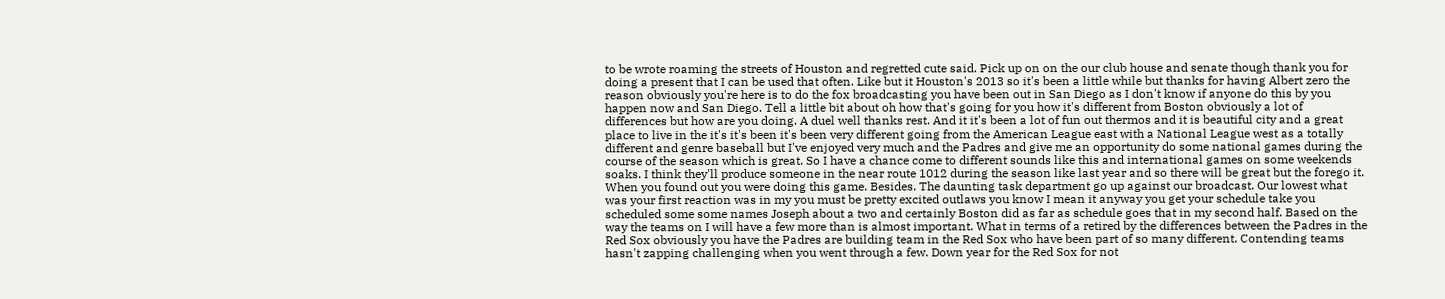to be wrote roaming the streets of Houston and regretted cute said. Pick up on on the our club house and senate though thank you for doing a present that I can be used that often. Like but it Houston's 2013 so it's been a little while but thanks for having Albert zero the reason obviously you're here is to do the fox broadcasting you have been out in San Diego as I don't know if anyone do this by you happen now and San Diego. Tell a little bit about oh how that's going for you how it's different from Boston obviously a lot of differences but how are you doing. A duel well thanks rest. And it it's been a lot of fun out thermos and it is beautiful city and a great place to live in the it's it's been it's been very different going from the American League east with a National League west as a totally different and genre baseball but I've enjoyed very much and the Padres and give me an opportunity do some national games during the course of the season which is great. So I have a chance come to different sounds like this and international games on some weekends soaks. I think they'll produce someone in the near route 1012 during the season like last year and so there will be great but the forego it. When you found out you were doing this game. Besides. The daunting task department go up against our broadcast. Our lowest what was your first reaction was in my you must be pretty excited outlaws you know I mean it anyway you get your schedule take you scheduled some some names Joseph about a two and certainly Boston did as far as schedule goes that in my second half. Based on the way the teams on I will have a few more than is almost important. What in terms of a retired by the differences between the Padres in the Red Sox obviously you have the Padres are building team in the Red Sox who have been part of so many different. Contending teams hasn't zapping challenging when you went through a few. Down year for the Red Sox for not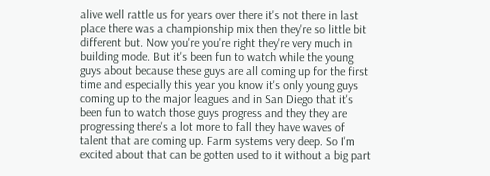alive well rattle us for years over there it's not there in last place there was a championship mix then they're so little bit different but. Now you're you're right they're very much in building mode. But it's been fun to watch while the young guys about because these guys are all coming up for the first time and especially this year you know it's only young guys coming up to the major leagues and in San Diego that it's been fun to watch those guys progress and they they are progressing there's a lot more to fall they have waves of talent that are coming up. Farm systems very deep. So I'm excited about that can be gotten used to it without a big part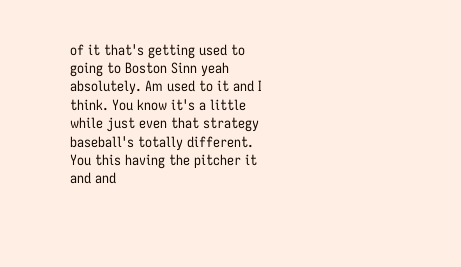of it that's getting used to going to Boston Sinn yeah absolutely. Am used to it and I think. You know it's a little while just even that strategy baseball's totally different. You this having the pitcher it and and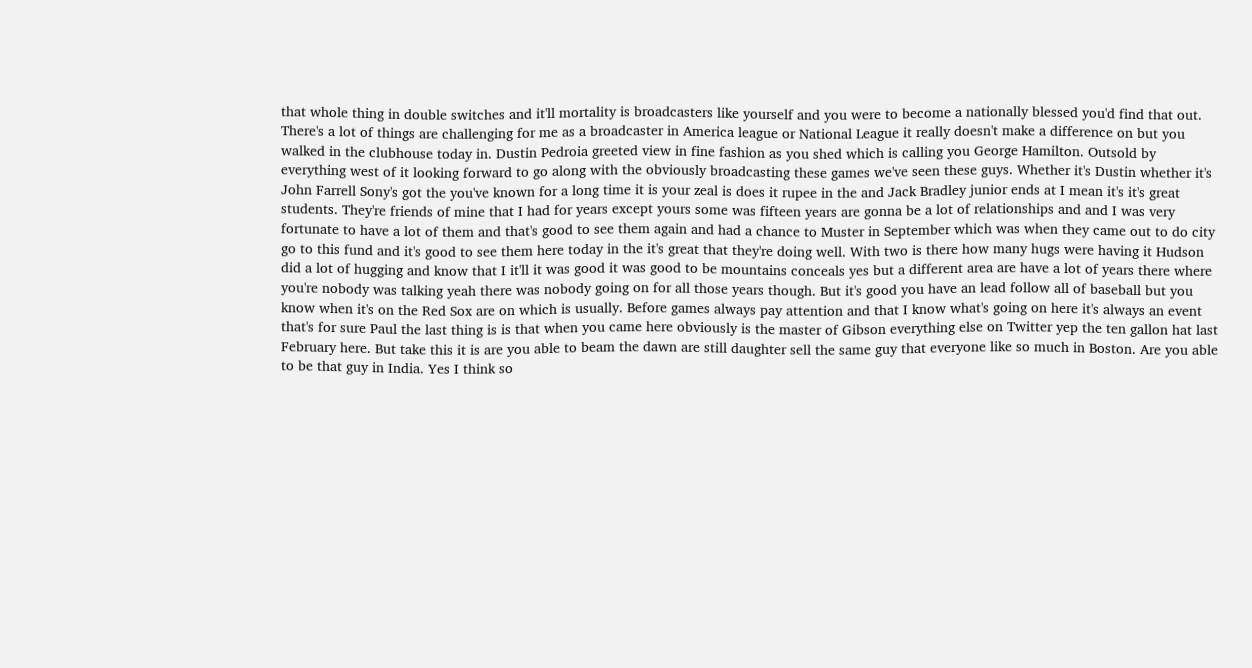that whole thing in double switches and it'll mortality is broadcasters like yourself and you were to become a nationally blessed you'd find that out. There's a lot of things are challenging for me as a broadcaster in America league or National League it really doesn't make a difference on but you walked in the clubhouse today in. Dustin Pedroia greeted view in fine fashion as you shed which is calling you George Hamilton. Outsold by everything west of it looking forward to go along with the obviously broadcasting these games we've seen these guys. Whether it's Dustin whether it's John Farrell Sony's got the you've known for a long time it is your zeal is does it rupee in the and Jack Bradley junior ends at I mean it's it's great students. They're friends of mine that I had for years except yours some was fifteen years are gonna be a lot of relationships and and I was very fortunate to have a lot of them and that's good to see them again and had a chance to Muster in September which was when they came out to do city go to this fund and it's good to see them here today in the it's great that they're doing well. With two is there how many hugs were having it Hudson did a lot of hugging and know that I it'll it was good it was good to be mountains conceals yes but a different area are have a lot of years there where you're nobody was talking yeah there was nobody going on for all those years though. But it's good you have an lead follow all of baseball but you know when it's on the Red Sox are on which is usually. Before games always pay attention and that I know what's going on here it's always an event that's for sure Paul the last thing is is that when you came here obviously is the master of Gibson everything else on Twitter yep the ten gallon hat last February here. But take this it is are you able to beam the dawn are still daughter sell the same guy that everyone like so much in Boston. Are you able to be that guy in India. Yes I think so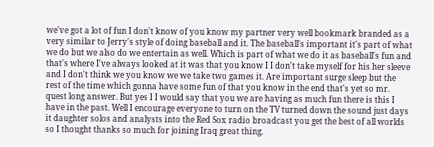we've got a lot of fun I don't know of you know my partner very well bookmark branded as a very similar to Jerry's style of doing baseball and it. The baseball's important it's part of what we do but we also do we entertain as well. Which is part of what we do it as baseball's fun and that's where I've always looked at it was that you know I I don't take myself for his her sleeve and I don't think we you know we we take two games it. Are important surge sleep but the rest of the time which gonna have some fun of that you know in the end that's yet so mr. quest long answer. But yes I I would say that you we are having as much fun there is this I have in the past. Well I encourage everyone to turn on the TV turned down the sound just days it daughter solos and analysts into the Red Sox radio broadcast you get the best of all worlds so I thought thanks so much for joining Iraq great thing.